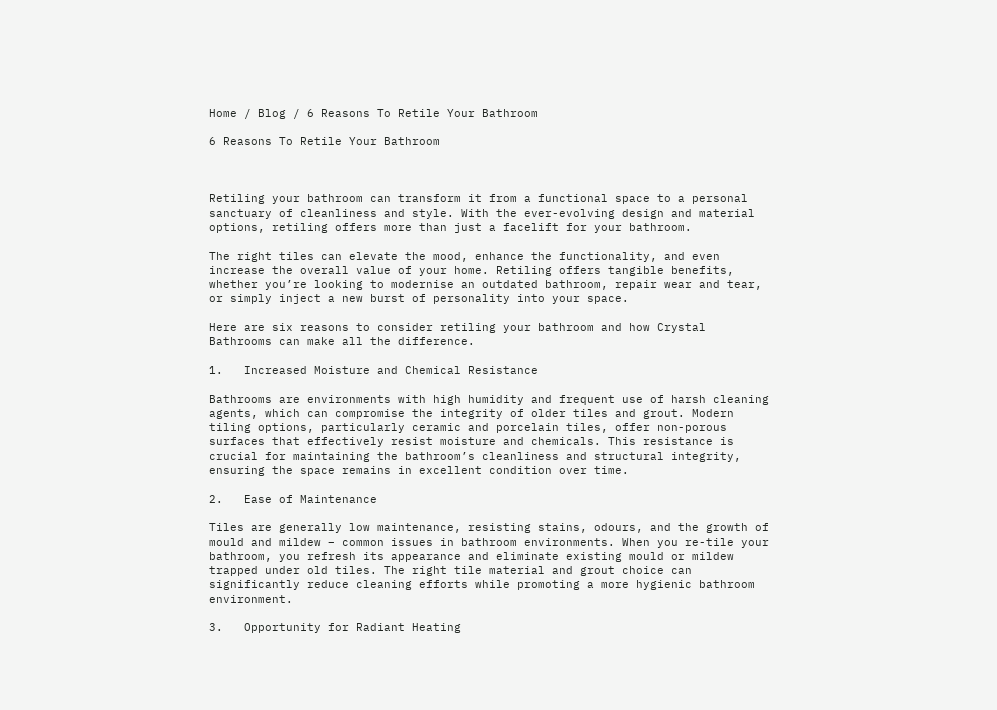Home / Blog / 6 Reasons To Retile Your Bathroom

6 Reasons To Retile Your Bathroom



Retiling your bathroom can transform it from a functional space to a personal sanctuary of cleanliness and style. With the ever-evolving design and material options, retiling offers more than just a facelift for your bathroom.

The right tiles can elevate the mood, enhance the functionality, and even increase the overall value of your home. Retiling offers tangible benefits, whether you’re looking to modernise an outdated bathroom, repair wear and tear, or simply inject a new burst of personality into your space.

Here are six reasons to consider retiling your bathroom and how Crystal Bathrooms can make all the difference.

1.   Increased Moisture and Chemical Resistance

Bathrooms are environments with high humidity and frequent use of harsh cleaning agents, which can compromise the integrity of older tiles and grout. Modern tiling options, particularly ceramic and porcelain tiles, offer non-porous surfaces that effectively resist moisture and chemicals. This resistance is crucial for maintaining the bathroom’s cleanliness and structural integrity, ensuring the space remains in excellent condition over time.

2.   Ease of Maintenance

Tiles are generally low maintenance, resisting stains, odours, and the growth of mould and mildew – common issues in bathroom environments. When you re-tile your bathroom, you refresh its appearance and eliminate existing mould or mildew trapped under old tiles. The right tile material and grout choice can significantly reduce cleaning efforts while promoting a more hygienic bathroom environment.

3.   Opportunity for Radiant Heating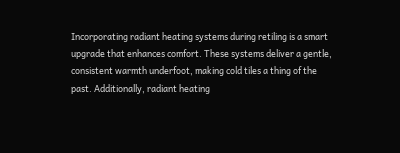Incorporating radiant heating systems during retiling is a smart upgrade that enhances comfort. These systems deliver a gentle, consistent warmth underfoot, making cold tiles a thing of the past. Additionally, radiant heating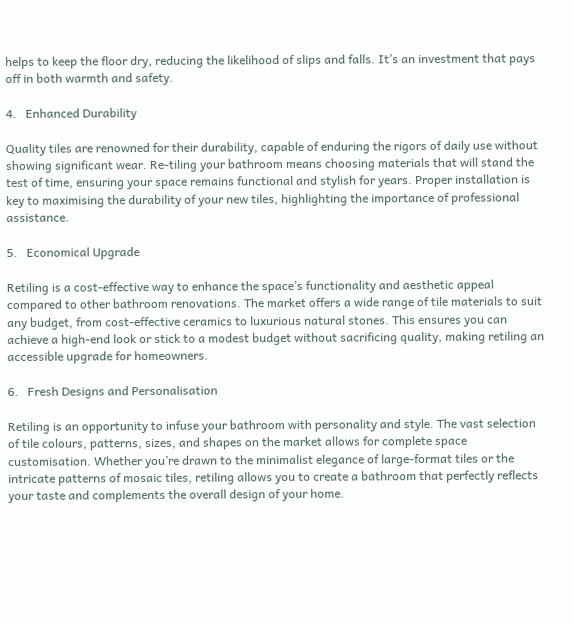helps to keep the floor dry, reducing the likelihood of slips and falls. It’s an investment that pays off in both warmth and safety.

4.   Enhanced Durability

Quality tiles are renowned for their durability, capable of enduring the rigors of daily use without showing significant wear. Re-tiling your bathroom means choosing materials that will stand the test of time, ensuring your space remains functional and stylish for years. Proper installation is key to maximising the durability of your new tiles, highlighting the importance of professional assistance.

5.   Economical Upgrade

Retiling is a cost-effective way to enhance the space’s functionality and aesthetic appeal compared to other bathroom renovations. The market offers a wide range of tile materials to suit any budget, from cost-effective ceramics to luxurious natural stones. This ensures you can achieve a high-end look or stick to a modest budget without sacrificing quality, making retiling an accessible upgrade for homeowners.

6.   Fresh Designs and Personalisation

Retiling is an opportunity to infuse your bathroom with personality and style. The vast selection of tile colours, patterns, sizes, and shapes on the market allows for complete space customisation. Whether you’re drawn to the minimalist elegance of large-format tiles or the intricate patterns of mosaic tiles, retiling allows you to create a bathroom that perfectly reflects your taste and complements the overall design of your home.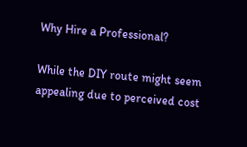Why Hire a Professional?

While the DIY route might seem appealing due to perceived cost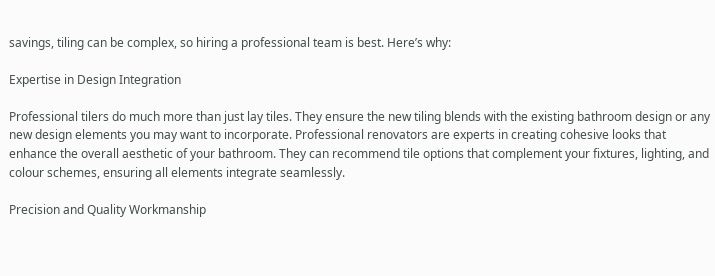savings, tiling can be complex, so hiring a professional team is best. Here’s why:

Expertise in Design Integration

Professional tilers do much more than just lay tiles. They ensure the new tiling blends with the existing bathroom design or any new design elements you may want to incorporate. Professional renovators are experts in creating cohesive looks that enhance the overall aesthetic of your bathroom. They can recommend tile options that complement your fixtures, lighting, and colour schemes, ensuring all elements integrate seamlessly.

Precision and Quality Workmanship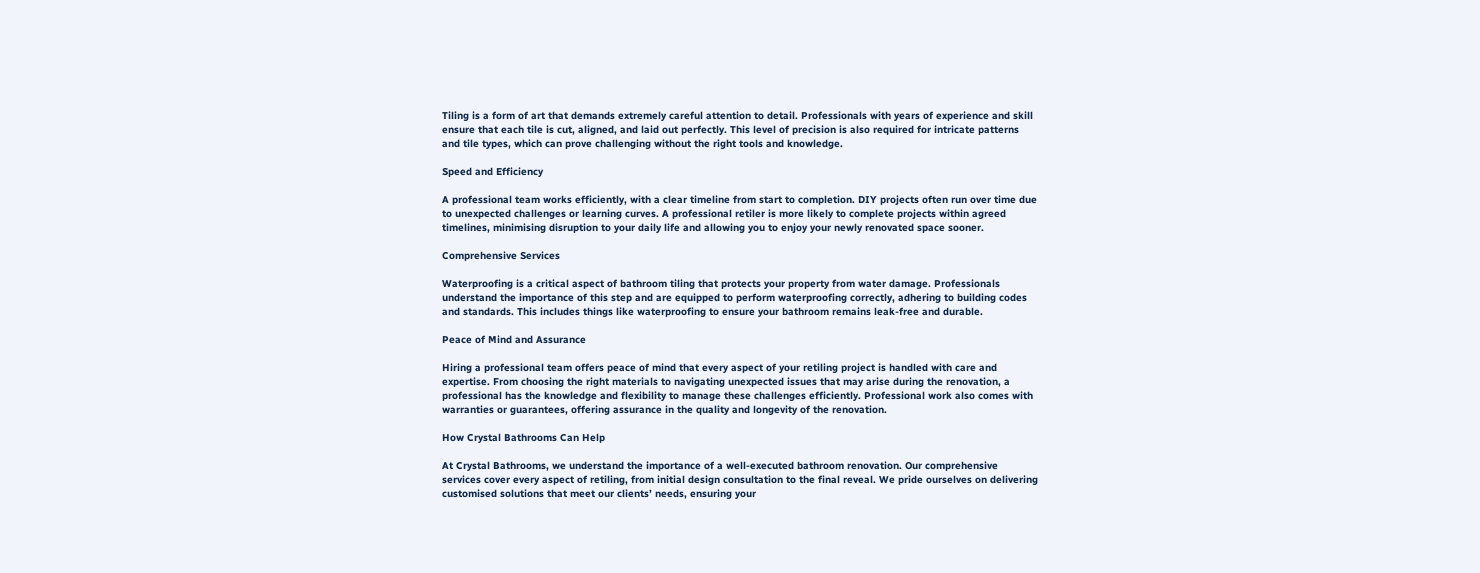Tiling is a form of art that demands extremely careful attention to detail. Professionals with years of experience and skill ensure that each tile is cut, aligned, and laid out perfectly. This level of precision is also required for intricate patterns and tile types, which can prove challenging without the right tools and knowledge.

Speed and Efficiency

A professional team works efficiently, with a clear timeline from start to completion. DIY projects often run over time due to unexpected challenges or learning curves. A professional retiler is more likely to complete projects within agreed timelines, minimising disruption to your daily life and allowing you to enjoy your newly renovated space sooner.

Comprehensive Services

Waterproofing is a critical aspect of bathroom tiling that protects your property from water damage. Professionals understand the importance of this step and are equipped to perform waterproofing correctly, adhering to building codes and standards. This includes things like waterproofing to ensure your bathroom remains leak-free and durable.

Peace of Mind and Assurance

Hiring a professional team offers peace of mind that every aspect of your retiling project is handled with care and expertise. From choosing the right materials to navigating unexpected issues that may arise during the renovation, a professional has the knowledge and flexibility to manage these challenges efficiently. Professional work also comes with warranties or guarantees, offering assurance in the quality and longevity of the renovation.

How Crystal Bathrooms Can Help

At Crystal Bathrooms, we understand the importance of a well-executed bathroom renovation. Our comprehensive services cover every aspect of retiling, from initial design consultation to the final reveal. We pride ourselves on delivering customised solutions that meet our clients’ needs, ensuring your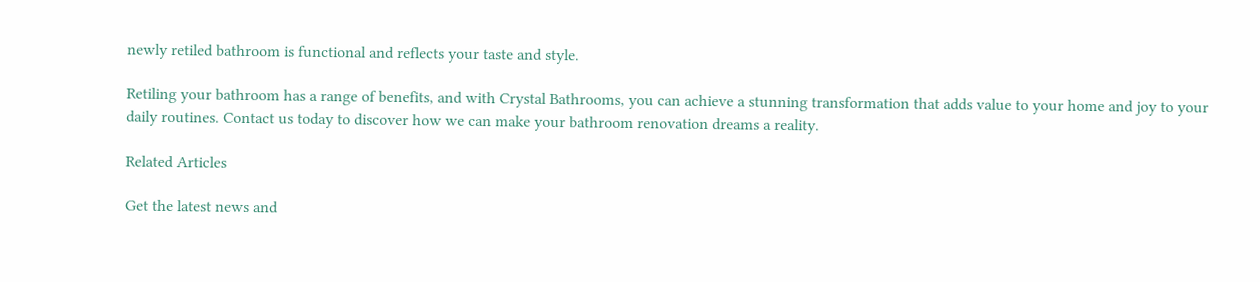newly retiled bathroom is functional and reflects your taste and style.

Retiling your bathroom has a range of benefits, and with Crystal Bathrooms, you can achieve a stunning transformation that adds value to your home and joy to your daily routines. Contact us today to discover how we can make your bathroom renovation dreams a reality.

Related Articles

Get the latest news and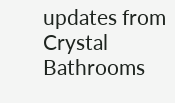updates from Crystal Bathrooms